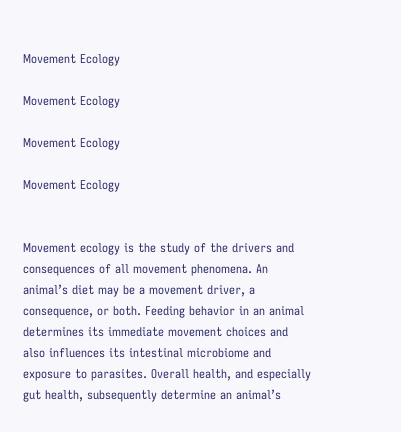Movement Ecology

Movement Ecology

Movement Ecology

Movement Ecology


Movement ecology is the study of the drivers and consequences of all movement phenomena. An animal’s diet may be a movement driver, a consequence, or both. Feeding behavior in an animal determines its immediate movement choices and also influences its intestinal microbiome and exposure to parasites. Overall health, and especially gut health, subsequently determine an animal’s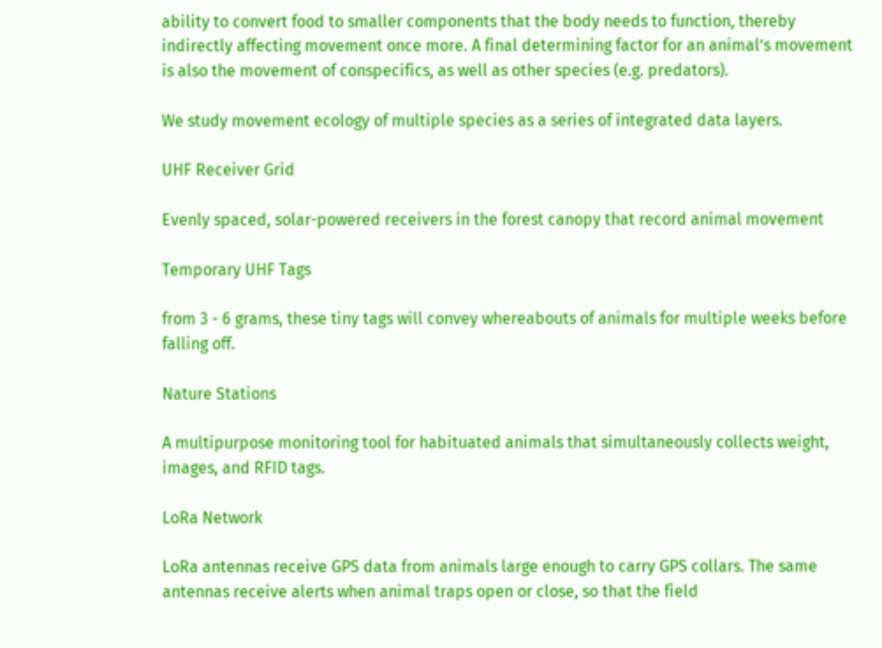ability to convert food to smaller components that the body needs to function, thereby indirectly affecting movement once more. A final determining factor for an animal’s movement is also the movement of conspecifics, as well as other species (e.g. predators).

We study movement ecology of multiple species as a series of integrated data layers.

UHF Receiver Grid

Evenly spaced, solar-powered receivers in the forest canopy that record animal movement

Temporary UHF Tags

from 3 - 6 grams, these tiny tags will convey whereabouts of animals for multiple weeks before falling off.

Nature Stations

A multipurpose monitoring tool for habituated animals that simultaneously collects weight, images, and RFID tags.

LoRa Network

LoRa antennas receive GPS data from animals large enough to carry GPS collars. The same antennas receive alerts when animal traps open or close, so that the field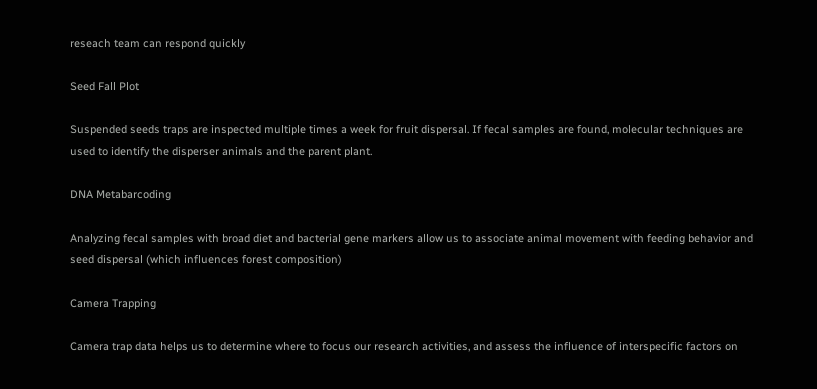reseach team can respond quickly

Seed Fall Plot

Suspended seeds traps are inspected multiple times a week for fruit dispersal. If fecal samples are found, molecular techniques are used to identify the disperser animals and the parent plant.

DNA Metabarcoding

Analyzing fecal samples with broad diet and bacterial gene markers allow us to associate animal movement with feeding behavior and seed dispersal (which influences forest composition)

Camera Trapping

Camera trap data helps us to determine where to focus our research activities, and assess the influence of interspecific factors on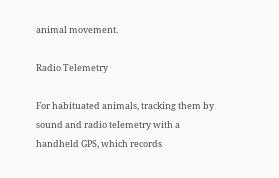animal movement.

Radio Telemetry

For habituated animals, tracking them by sound and radio telemetry with a handheld GPS, which records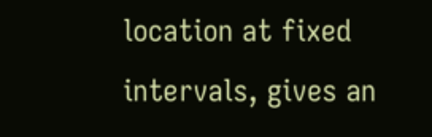location at fixed intervals, gives an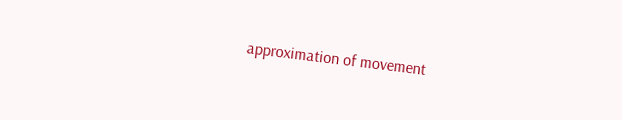approximation of movement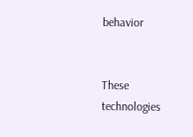behavior


These technologies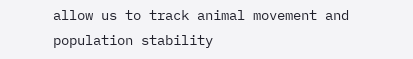allow us to track animal movement and population stability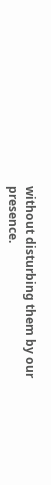without disturbing them by our presence.